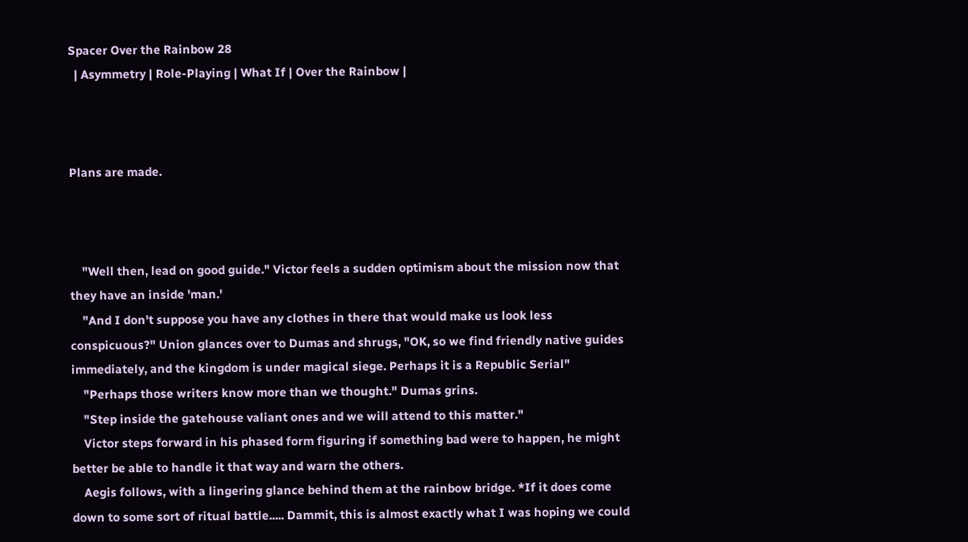Spacer Over the Rainbow 28
  | Asymmetry | Role-Playing | What If | Over the Rainbow |



Plans are made.



    "Well then, lead on good guide." Victor feels a sudden optimism about the mission now that they have an inside 'man.'
    "And I don't suppose you have any clothes in there that would make us look less conspicuous?" Union glances over to Dumas and shrugs, "OK, so we find friendly native guides immediately, and the kingdom is under magical siege. Perhaps it is a Republic Serial"
    "Perhaps those writers know more than we thought." Dumas grins.
    "Step inside the gatehouse valiant ones and we will attend to this matter."
    Victor steps forward in his phased form figuring if something bad were to happen, he might better be able to handle it that way and warn the others.
    Aegis follows, with a lingering glance behind them at the rainbow bridge. *If it does come down to some sort of ritual battle..... Dammit, this is almost exactly what I was hoping we could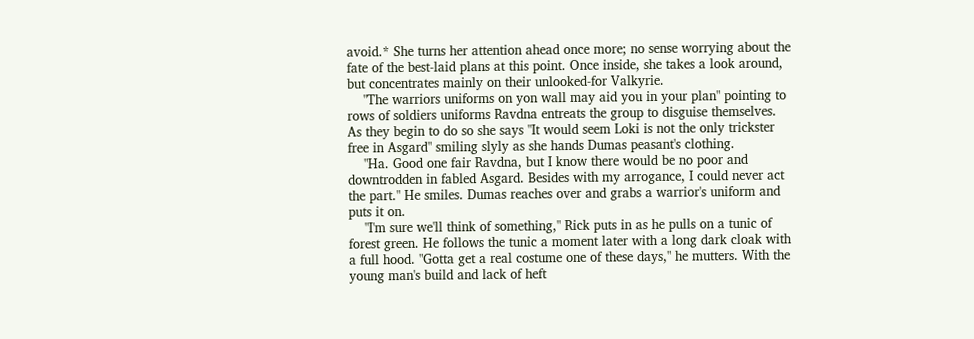avoid.* She turns her attention ahead once more; no sense worrying about the fate of the best-laid plans at this point. Once inside, she takes a look around, but concentrates mainly on their unlooked-for Valkyrie.
    "The warriors uniforms on yon wall may aid you in your plan" pointing to rows of soldiers uniforms Ravdna entreats the group to disguise themselves. As they begin to do so she says "It would seem Loki is not the only trickster free in Asgard" smiling slyly as she hands Dumas peasant's clothing.
    "Ha. Good one fair Ravdna, but I know there would be no poor and downtrodden in fabled Asgard. Besides with my arrogance, I could never act the part." He smiles. Dumas reaches over and grabs a warrior's uniform and puts it on.
    "I'm sure we'll think of something," Rick puts in as he pulls on a tunic of forest green. He follows the tunic a moment later with a long dark cloak with a full hood. "Gotta get a real costume one of these days," he mutters. With the young man's build and lack of heft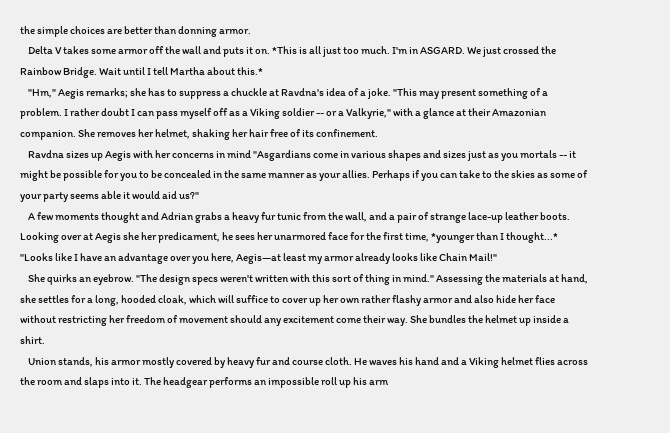the simple choices are better than donning armor.
    Delta V takes some armor off the wall and puts it on. *This is all just too much. I'm in ASGARD. We just crossed the Rainbow Bridge. Wait until I tell Martha about this.*
    "Hm," Aegis remarks; she has to suppress a chuckle at Ravdna's idea of a joke. "This may present something of a problem. I rather doubt I can pass myself off as a Viking soldier -- or a Valkyrie," with a glance at their Amazonian companion. She removes her helmet, shaking her hair free of its confinement.
    Ravdna sizes up Aegis with her concerns in mind "Asgardians come in various shapes and sizes just as you mortals -- it might be possible for you to be concealed in the same manner as your allies. Perhaps if you can take to the skies as some of your party seems able it would aid us?"
    A few moments thought and Adrian grabs a heavy fur tunic from the wall, and a pair of strange lace-up leather boots. Looking over at Aegis she her predicament, he sees her unarmored face for the first time, *younger than I thought...* "Looks like I have an advantage over you here, Aegis—at least my armor already looks like Chain Mail!"
    She quirks an eyebrow. "The design specs weren't written with this sort of thing in mind." Assessing the materials at hand, she settles for a long, hooded cloak, which will suffice to cover up her own rather flashy armor and also hide her face without restricting her freedom of movement should any excitement come their way. She bundles the helmet up inside a shirt.
    Union stands, his armor mostly covered by heavy fur and course cloth. He waves his hand and a Viking helmet flies across the room and slaps into it. The headgear performs an impossible roll up his arm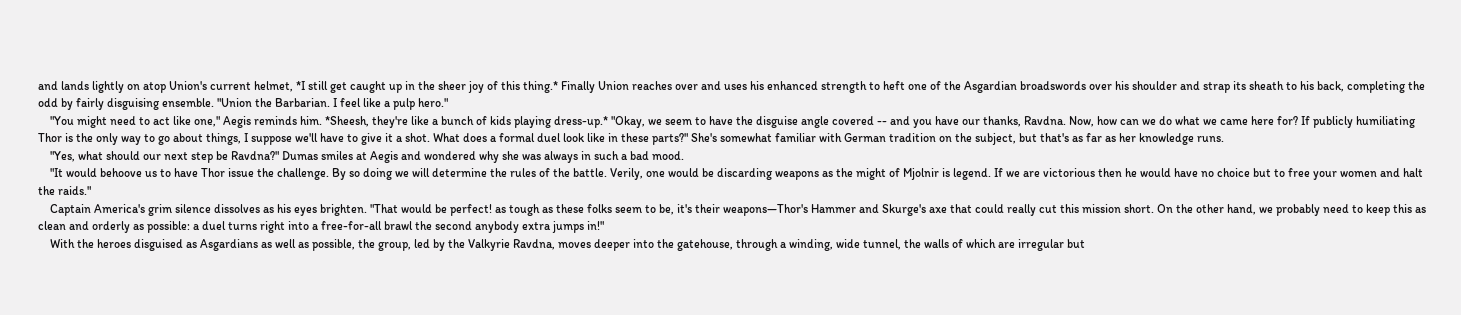and lands lightly on atop Union's current helmet, *I still get caught up in the sheer joy of this thing.* Finally Union reaches over and uses his enhanced strength to heft one of the Asgardian broadswords over his shoulder and strap its sheath to his back, completing the odd by fairly disguising ensemble. "Union the Barbarian. I feel like a pulp hero."
    "You might need to act like one," Aegis reminds him. *Sheesh, they're like a bunch of kids playing dress-up.* "Okay, we seem to have the disguise angle covered -- and you have our thanks, Ravdna. Now, how can we do what we came here for? If publicly humiliating Thor is the only way to go about things, I suppose we'll have to give it a shot. What does a formal duel look like in these parts?" She's somewhat familiar with German tradition on the subject, but that's as far as her knowledge runs.
    "Yes, what should our next step be Ravdna?" Dumas smiles at Aegis and wondered why she was always in such a bad mood.
    "It would behoove us to have Thor issue the challenge. By so doing we will determine the rules of the battle. Verily, one would be discarding weapons as the might of Mjolnir is legend. If we are victorious then he would have no choice but to free your women and halt the raids."
    Captain America's grim silence dissolves as his eyes brighten. "That would be perfect! as tough as these folks seem to be, it's their weapons—Thor's Hammer and Skurge's axe that could really cut this mission short. On the other hand, we probably need to keep this as clean and orderly as possible: a duel turns right into a free-for-all brawl the second anybody extra jumps in!"
    With the heroes disguised as Asgardians as well as possible, the group, led by the Valkyrie Ravdna, moves deeper into the gatehouse, through a winding, wide tunnel, the walls of which are irregular but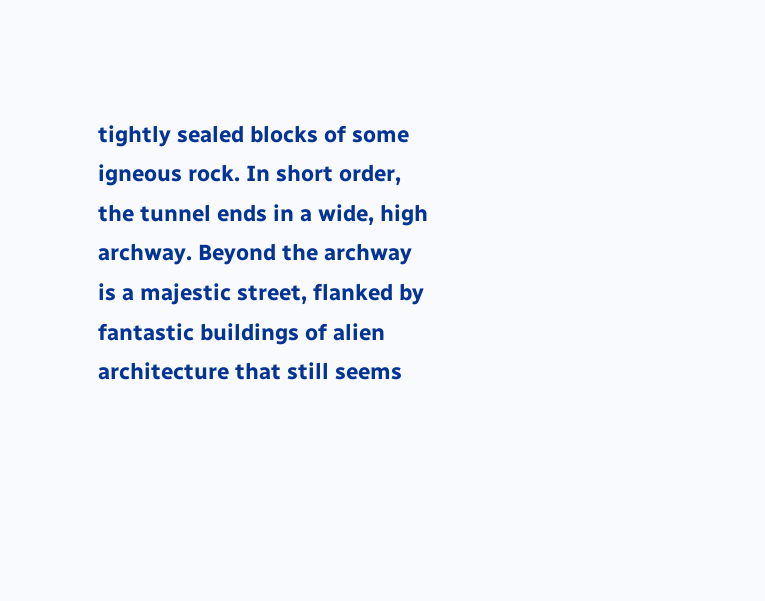tightly sealed blocks of some igneous rock. In short order, the tunnel ends in a wide, high archway. Beyond the archway is a majestic street, flanked by fantastic buildings of alien architecture that still seems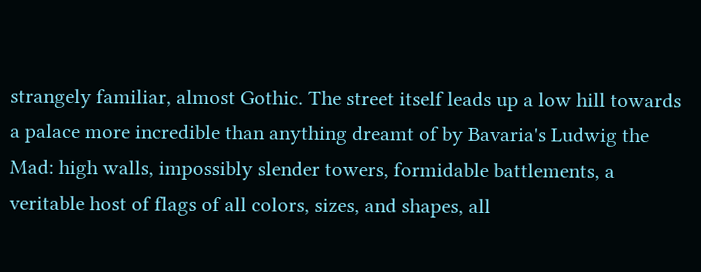strangely familiar, almost Gothic. The street itself leads up a low hill towards a palace more incredible than anything dreamt of by Bavaria's Ludwig the Mad: high walls, impossibly slender towers, formidable battlements, a veritable host of flags of all colors, sizes, and shapes, all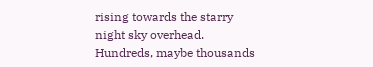rising towards the starry night sky overhead. Hundreds, maybe thousands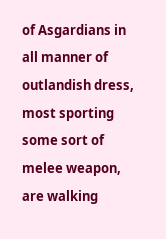of Asgardians in all manner of outlandish dress, most sporting some sort of melee weapon, are walking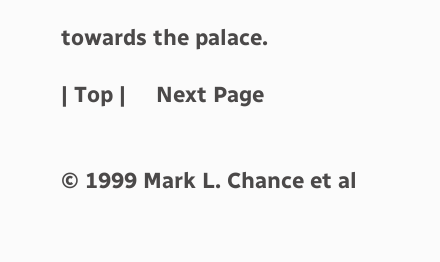towards the palace.

| Top |     Next Page


© 1999 Mark L. Chance et al